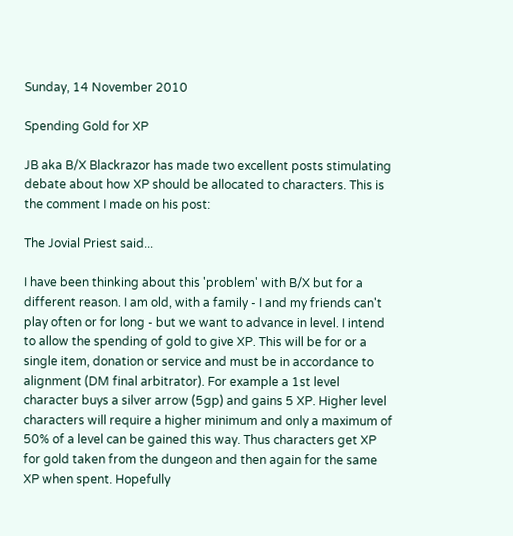Sunday, 14 November 2010

Spending Gold for XP

JB aka B/X Blackrazor has made two excellent posts stimulating debate about how XP should be allocated to characters. This is the comment I made on his post:

The Jovial Priest said...

I have been thinking about this 'problem' with B/X but for a different reason. I am old, with a family - I and my friends can't play often or for long - but we want to advance in level. I intend to allow the spending of gold to give XP. This will be for or a single item, donation or service and must be in accordance to alignment (DM final arbitrator). For example a 1st level character buys a silver arrow (5gp) and gains 5 XP. Higher level characters will require a higher minimum and only a maximum of 50% of a level can be gained this way. Thus characters get XP for gold taken from the dungeon and then again for the same XP when spent. Hopefully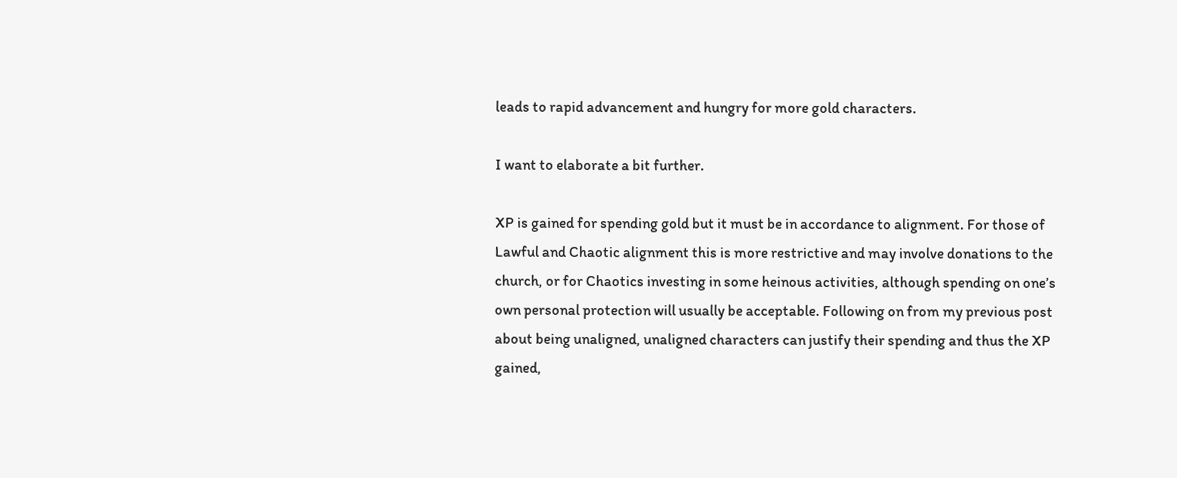leads to rapid advancement and hungry for more gold characters.

I want to elaborate a bit further.

XP is gained for spending gold but it must be in accordance to alignment. For those of Lawful and Chaotic alignment this is more restrictive and may involve donations to the church, or for Chaotics investing in some heinous activities, although spending on one’s own personal protection will usually be acceptable. Following on from my previous post about being unaligned, unaligned characters can justify their spending and thus the XP gained,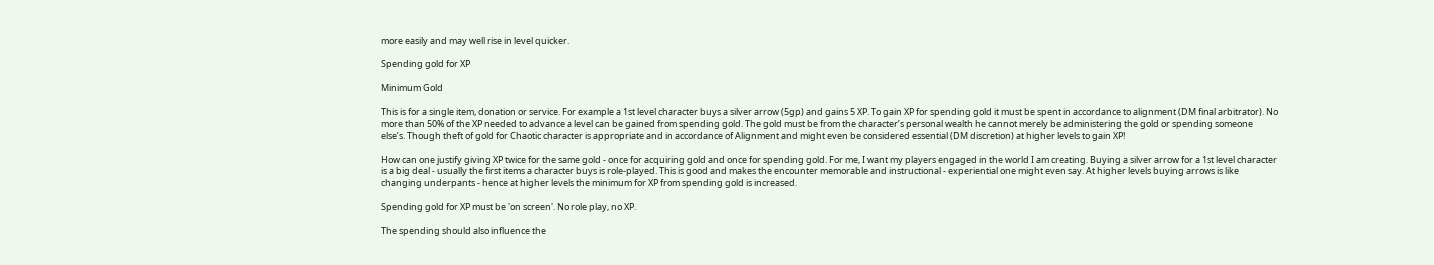more easily and may well rise in level quicker.

Spending gold for XP

Minimum Gold

This is for a single item, donation or service. For example a 1st level character buys a silver arrow (5gp) and gains 5 XP. To gain XP for spending gold it must be spent in accordance to alignment (DM final arbitrator). No more than 50% of the XP needed to advance a level can be gained from spending gold. The gold must be from the character’s personal wealth he cannot merely be administering the gold or spending someone else’s. Though theft of gold for Chaotic character is appropriate and in accordance of Alignment and might even be considered essential (DM discretion) at higher levels to gain XP!

How can one justify giving XP twice for the same gold - once for acquiring gold and once for spending gold. For me, I want my players engaged in the world I am creating. Buying a silver arrow for a 1st level character is a big deal - usually the first items a character buys is role-played. This is good and makes the encounter memorable and instructional - experiential one might even say. At higher levels buying arrows is like changing underpants - hence at higher levels the minimum for XP from spending gold is increased.

Spending gold for XP must be 'on screen'. No role play, no XP.

The spending should also influence the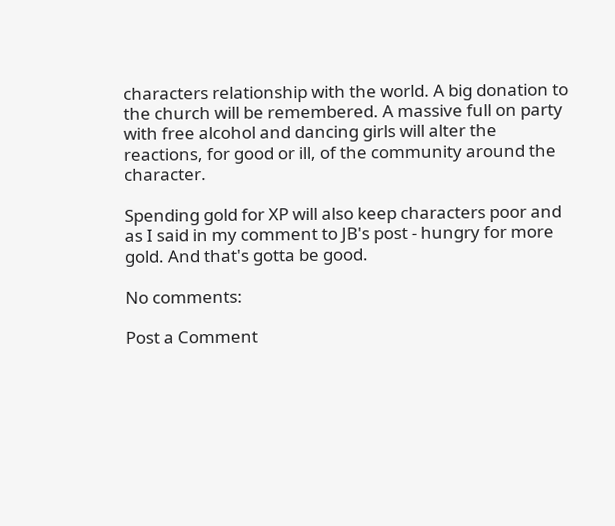characters relationship with the world. A big donation to the church will be remembered. A massive full on party with free alcohol and dancing girls will alter the reactions, for good or ill, of the community around the character.

Spending gold for XP will also keep characters poor and as I said in my comment to JB's post - hungry for more gold. And that's gotta be good.

No comments:

Post a Comment